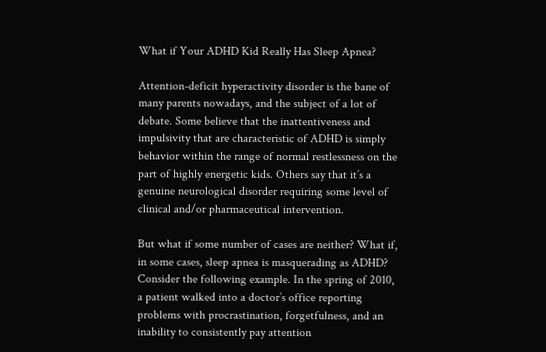What if Your ADHD Kid Really Has Sleep Apnea?

Attention-deficit hyperactivity disorder is the bane of many parents nowadays, and the subject of a lot of debate. Some believe that the inattentiveness and impulsivity that are characteristic of ADHD is simply behavior within the range of normal restlessness on the part of highly energetic kids. Others say that it’s a genuine neurological disorder requiring some level of clinical and/or pharmaceutical intervention.

But what if some number of cases are neither? What if, in some cases, sleep apnea is masquerading as ADHD? Consider the following example. In the spring of 2010, a patient walked into a doctor’s office reporting problems with procrastination, forgetfulness, and an inability to consistently pay attention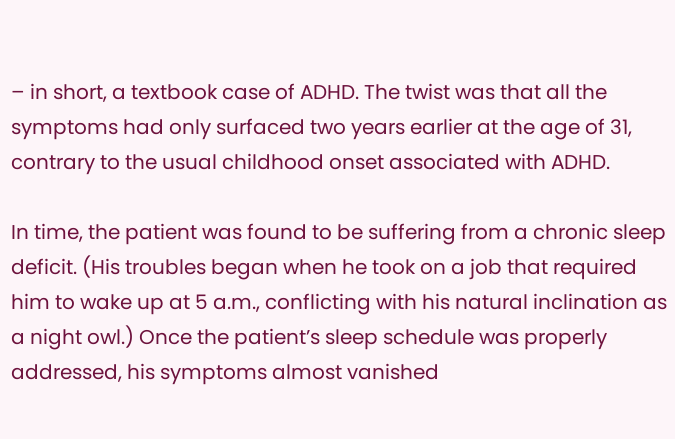– in short, a textbook case of ADHD. The twist was that all the symptoms had only surfaced two years earlier at the age of 31, contrary to the usual childhood onset associated with ADHD.

In time, the patient was found to be suffering from a chronic sleep deficit. (His troubles began when he took on a job that required him to wake up at 5 a.m., conflicting with his natural inclination as a night owl.) Once the patient’s sleep schedule was properly addressed, his symptoms almost vanished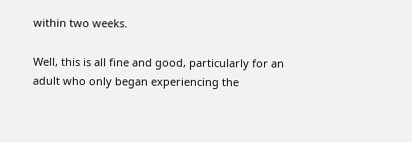within two weeks.

Well, this is all fine and good, particularly for an adult who only began experiencing the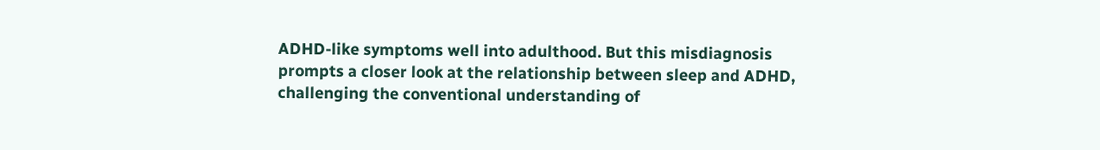ADHD-like symptoms well into adulthood. But this misdiagnosis prompts a closer look at the relationship between sleep and ADHD, challenging the conventional understanding of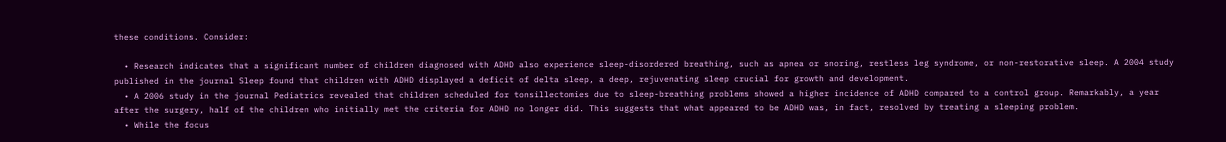these conditions. Consider:

  • Research indicates that a significant number of children diagnosed with ADHD also experience sleep-disordered breathing, such as apnea or snoring, restless leg syndrome, or non-restorative sleep. A 2004 study published in the journal Sleep found that children with ADHD displayed a deficit of delta sleep, a deep, rejuvenating sleep crucial for growth and development.
  • A 2006 study in the journal Pediatrics revealed that children scheduled for tonsillectomies due to sleep-breathing problems showed a higher incidence of ADHD compared to a control group. Remarkably, a year after the surgery, half of the children who initially met the criteria for ADHD no longer did. This suggests that what appeared to be ADHD was, in fact, resolved by treating a sleeping problem.
  • While the focus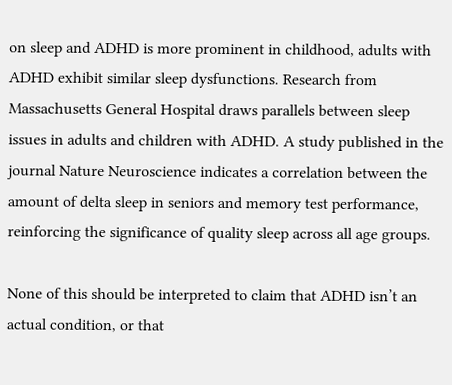on sleep and ADHD is more prominent in childhood, adults with ADHD exhibit similar sleep dysfunctions. Research from Massachusetts General Hospital draws parallels between sleep issues in adults and children with ADHD. A study published in the journal Nature Neuroscience indicates a correlation between the amount of delta sleep in seniors and memory test performance, reinforcing the significance of quality sleep across all age groups.

None of this should be interpreted to claim that ADHD isn’t an actual condition, or that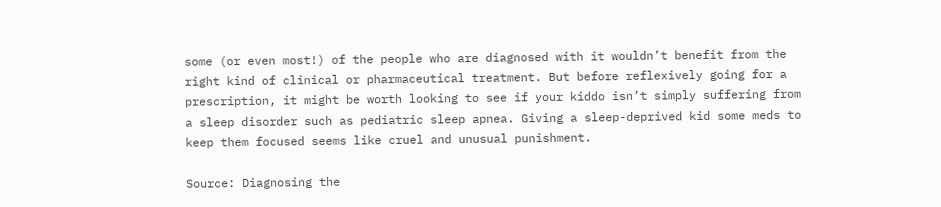some (or even most!) of the people who are diagnosed with it wouldn’t benefit from the right kind of clinical or pharmaceutical treatment. But before reflexively going for a prescription, it might be worth looking to see if your kiddo isn’t simply suffering from a sleep disorder such as pediatric sleep apnea. Giving a sleep-deprived kid some meds to keep them focused seems like cruel and unusual punishment.

Source: Diagnosing the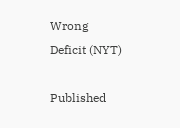Wrong Deficit (NYT)

Published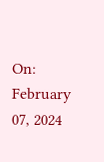On: February 07, 2024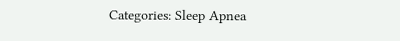Categories: Sleep Apnea